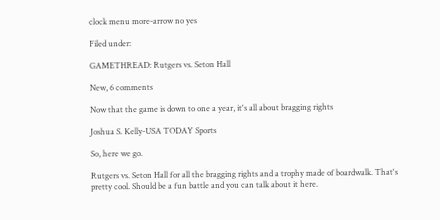clock menu more-arrow no yes

Filed under:

GAMETHREAD: Rutgers vs. Seton Hall

New, 6 comments

Now that the game is down to one a year, it's all about bragging rights

Joshua S. Kelly-USA TODAY Sports

So, here we go.

Rutgers vs. Seton Hall for all the bragging rights and a trophy made of boardwalk. That's pretty cool. Should be a fun battle and you can talk about it here.